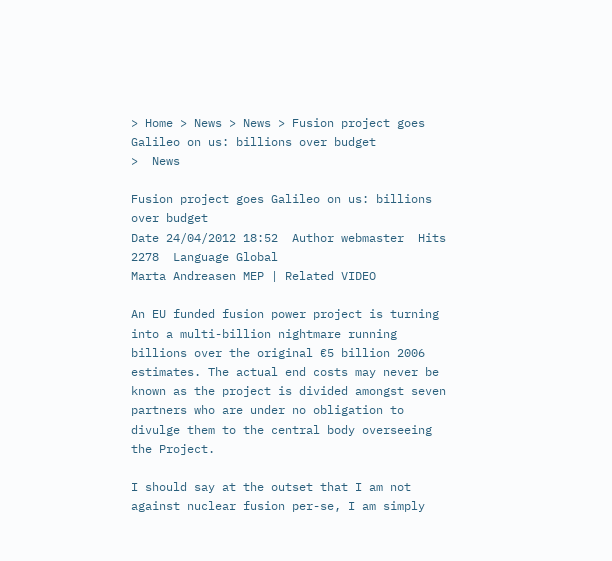> Home > News > News > Fusion project goes Galileo on us: billions over budget
>  News

Fusion project goes Galileo on us: billions over budget
Date 24/04/2012 18:52  Author webmaster  Hits 2278  Language Global
Marta Andreasen MEP | Related VIDEO

An EU funded fusion power project is turning into a multi-billion nightmare running billions over the original €5 billion 2006 estimates. The actual end costs may never be known as the project is divided amongst seven partners who are under no obligation to divulge them to the central body overseeing the Project.

I should say at the outset that I am not against nuclear fusion per-se, I am simply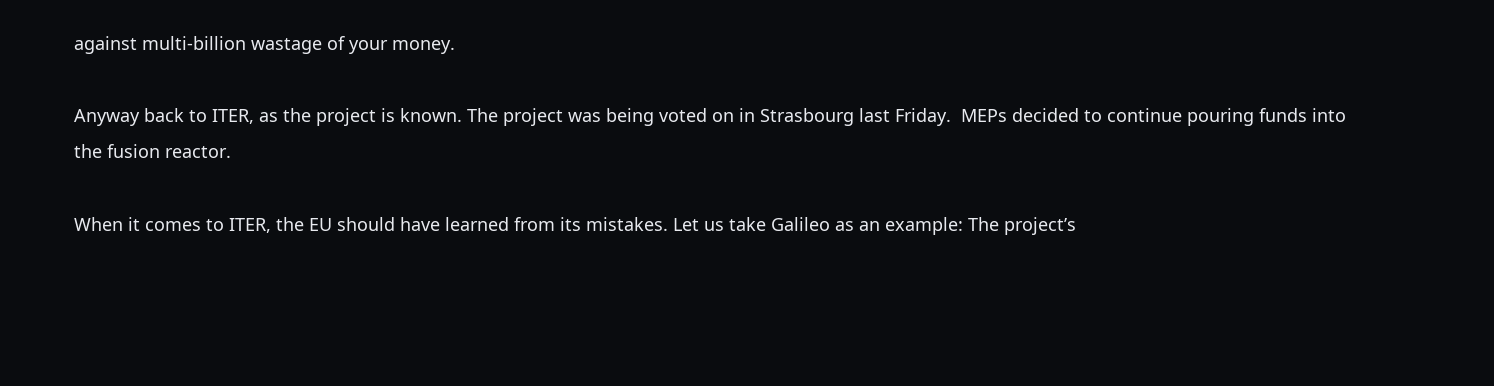against multi-billion wastage of your money.

Anyway back to ITER, as the project is known. The project was being voted on in Strasbourg last Friday.  MEPs decided to continue pouring funds into the fusion reactor.

When it comes to ITER, the EU should have learned from its mistakes. Let us take Galileo as an example: The project’s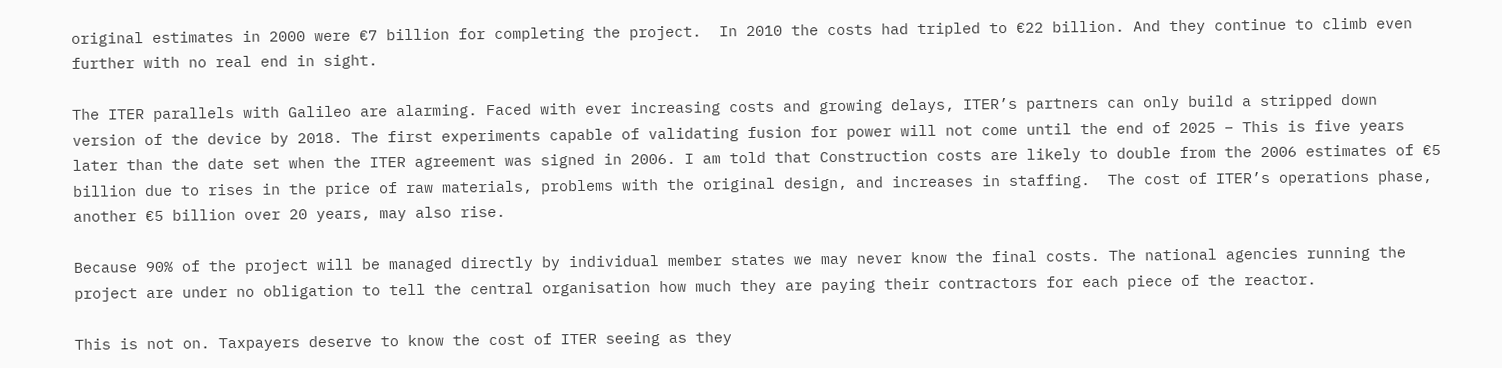original estimates in 2000 were €7 billion for completing the project.  In 2010 the costs had tripled to €22 billion. And they continue to climb even further with no real end in sight.

The ITER parallels with Galileo are alarming. Faced with ever increasing costs and growing delays, ITER’s partners can only build a stripped down version of the device by 2018. The first experiments capable of validating fusion for power will not come until the end of 2025 – This is five years later than the date set when the ITER agreement was signed in 2006. I am told that Construction costs are likely to double from the 2006 estimates of €5 billion due to rises in the price of raw materials, problems with the original design, and increases in staffing.  The cost of ITER’s operations phase, another €5 billion over 20 years, may also rise.

Because 90% of the project will be managed directly by individual member states we may never know the final costs. The national agencies running the project are under no obligation to tell the central organisation how much they are paying their contractors for each piece of the reactor.

This is not on. Taxpayers deserve to know the cost of ITER seeing as they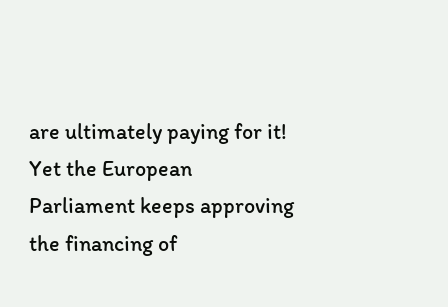are ultimately paying for it!  Yet the European Parliament keeps approving the financing of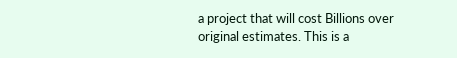a project that will cost Billions over original estimates. This is a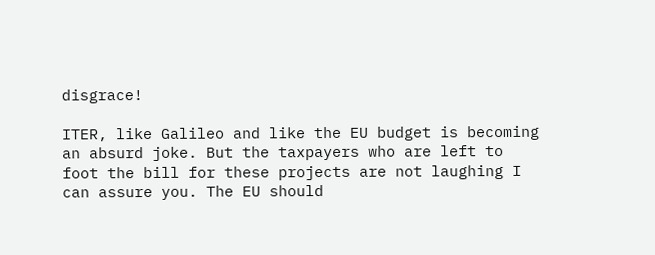disgrace!

ITER, like Galileo and like the EU budget is becoming an absurd joke. But the taxpayers who are left to foot the bill for these projects are not laughing I can assure you. The EU should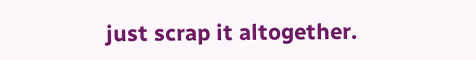just scrap it altogether.